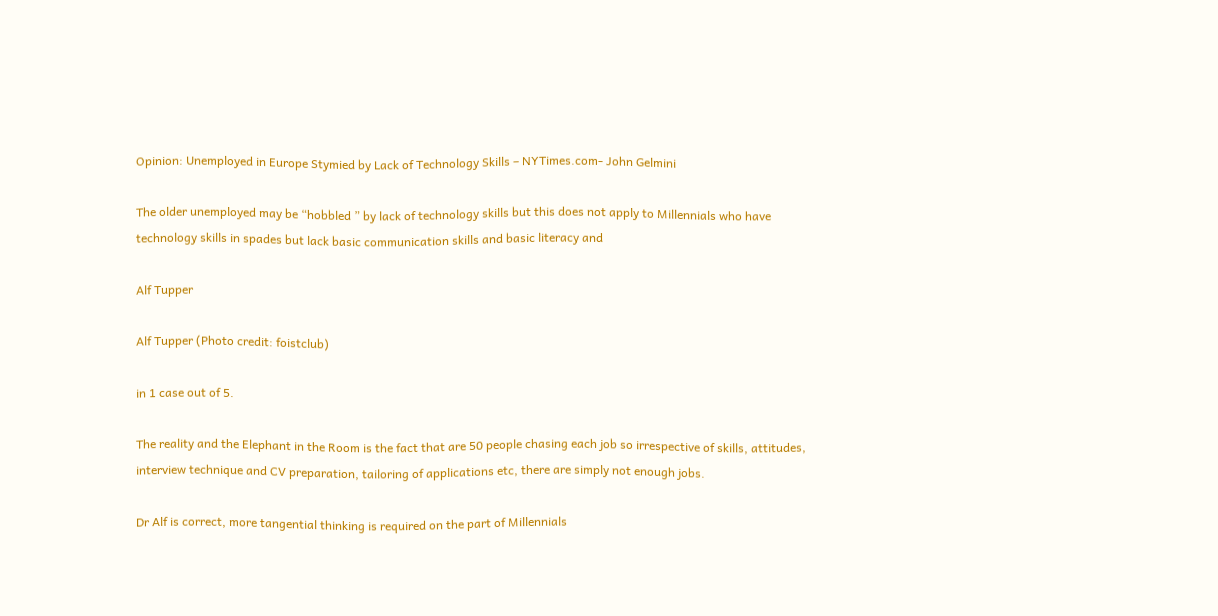Opinion: Unemployed in Europe Stymied by Lack of Technology Skills – NYTimes.com- John Gelmini

The older unemployed may be “hobbled ” by lack of technology skills but this does not apply to Millennials who have technology skills in spades but lack basic communication skills and basic literacy and

Alf Tupper

Alf Tupper (Photo credit: foistclub)

in 1 case out of 5.

The reality and the Elephant in the Room is the fact that are 50 people chasing each job so irrespective of skills, attitudes, interview technique and CV preparation, tailoring of applications etc, there are simply not enough jobs.

Dr Alf is correct, more tangential thinking is required on the part of Millennials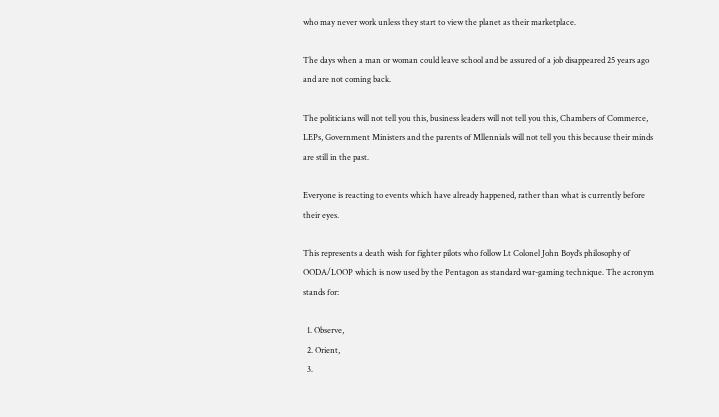who may never work unless they start to view the planet as their marketplace.

The days when a man or woman could leave school and be assured of a job disappeared 25 years ago and are not coming back.

The politicians will not tell you this, business leaders will not tell you this, Chambers of Commerce, LEPs, Government Ministers and the parents of Mllennials will not tell you this because their minds are still in the past.

Everyone is reacting to events which have already happened, rather than what is currently before their eyes.

This represents a death wish for fighter pilots who follow Lt Colonel John Boyd’s philosophy of OODA/LOOP which is now used by the Pentagon as standard war-gaming technique. The acronym stands for:

  1. Observe,
  2. Orient,
  3.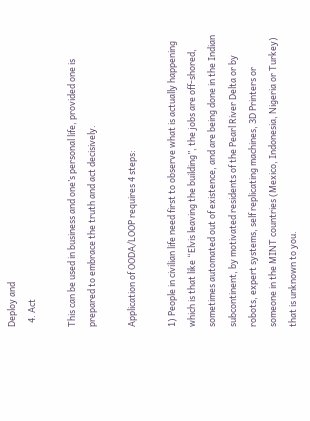Deploy and
  4. Act

This can be used in business and one’s personal life, provided one is prepared to embrace the truth and act decisively.

Application of OODA/LOOP requires 4 steps:

1) People in civilian life need first to observe what is actually happening which is that like “Elvis leaving the building”, the jobs are off-shored, sometimes automated out of existence, and are being done in the Indian subcontinent, by motivated residents of the Pearl River Delta or by robots, expert systems, self replicating machines, 3D Printers or someone in the MINT countries (Mexico, Indonesia, Nigeria or Turkey) that is unknown to you.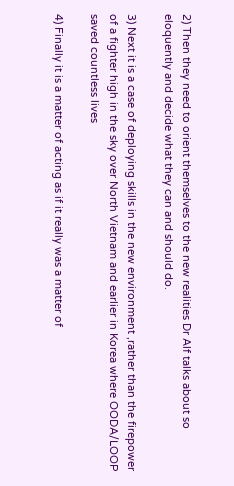2) Then they need to orient themselves to the new realities Dr Alf talks about so eloquently and decide what they can and should do.

3) Next it is a case of deploying skills in the new environment ,rather than the firepower of a fighter high in the sky over North Vietnam and earlier in Korea where OODA/LOOP saved countless lives

4) Finally it is a matter of acting as if it really was a matter of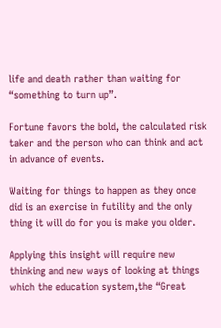life and death rather than waiting for “something to turn up”.

Fortune favors the bold, the calculated risk taker and the person who can think and act in advance of events.

Waiting for things to happen as they once did is an exercise in futility and the only thing it will do for you is make you older.

Applying this insight will require new thinking and new ways of looking at things which the education system,the “Great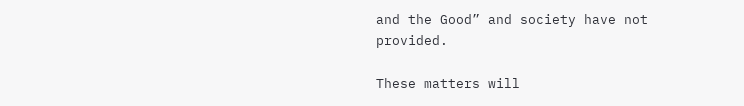and the Good” and society have not provided.

These matters will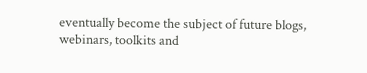eventually become the subject of future blogs, webinars, toolkits and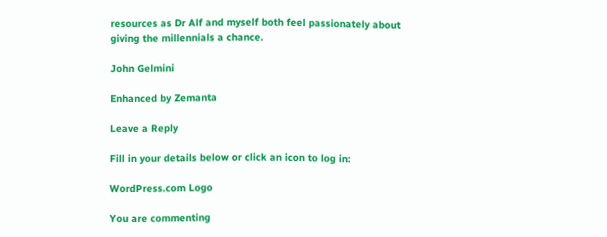resources as Dr Alf and myself both feel passionately about giving the millennials a chance.

John Gelmini

Enhanced by Zemanta

Leave a Reply

Fill in your details below or click an icon to log in:

WordPress.com Logo

You are commenting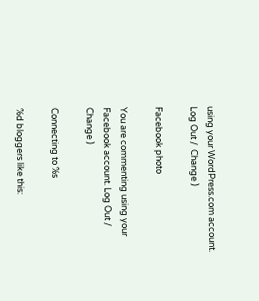using your WordPress.com account. Log Out /  Change )

Facebook photo

You are commenting using your Facebook account. Log Out /  Change )

Connecting to %s

%d bloggers like this: